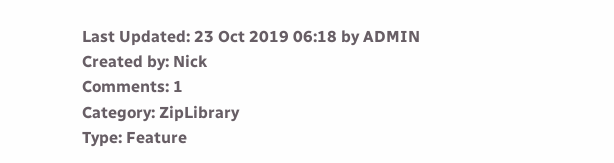Last Updated: 23 Oct 2019 06:18 by ADMIN
Created by: Nick
Comments: 1
Category: ZipLibrary
Type: Feature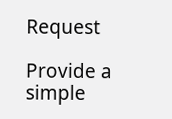Request

Provide a simple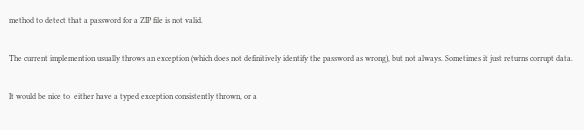method to detect that a password for a ZIP file is not valid.

The current implemention usually throws an exception (which does not definitively identify the password as wrong), but not always. Sometimes it just returns corrupt data.

It would be nice to  either have a typed exception consistently thrown, or a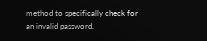method to specifically check for an invalid password.